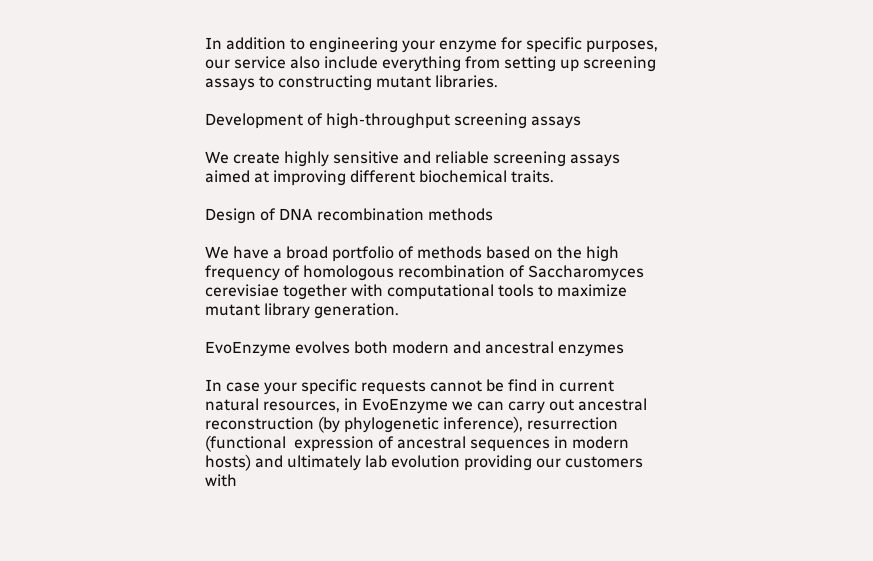In addition to engineering your enzyme for specific purposes, our service also include everything from setting up screening assays to constructing mutant libraries.

Development of high-throughput screening assays

We create highly sensitive and reliable screening assays aimed at improving different biochemical traits.

Design of DNA recombination methods

We have a broad portfolio of methods based on the high frequency of homologous recombination of Saccharomyces cerevisiae together with computational tools to maximize mutant library generation.

EvoEnzyme evolves both modern and ancestral enzymes

In case your specific requests cannot be find in current natural resources, in EvoEnzyme we can carry out ancestral reconstruction (by phylogenetic inference), resurrection (functional  expression of ancestral sequences in modern hosts) and ultimately lab evolution providing our customers with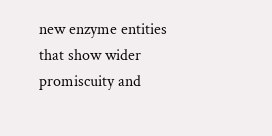new enzyme entities that show wider promiscuity and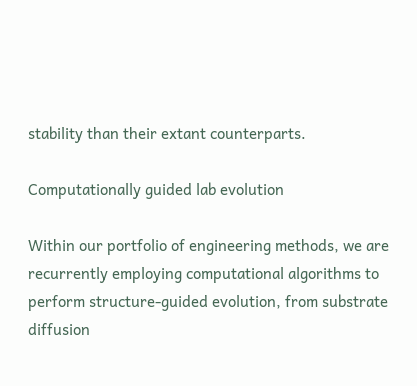stability than their extant counterparts.

Computationally guided lab evolution

Within our portfolio of engineering methods, we are recurrently employing computational algorithms to perform structure-guided evolution, from substrate diffusion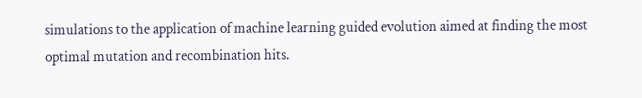simulations to the application of machine learning guided evolution aimed at finding the most optimal mutation and recombination hits.